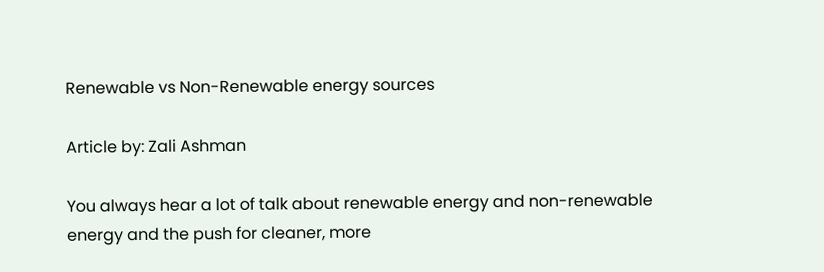Renewable vs Non-Renewable energy sources

Article by: Zali Ashman

You always hear a lot of talk about renewable energy and non-renewable energy and the push for cleaner, more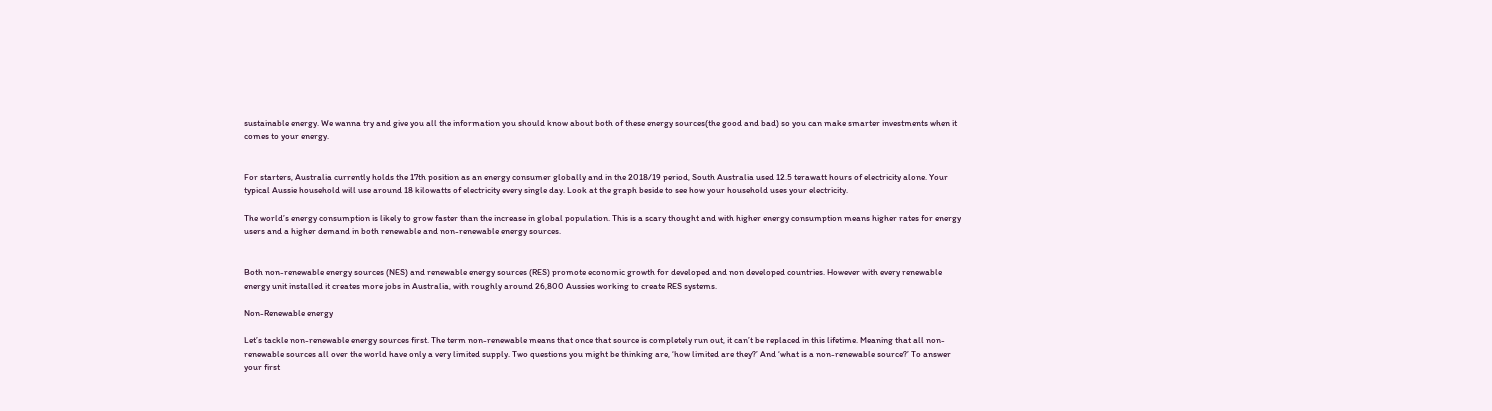sustainable energy. We wanna try and give you all the information you should know about both of these energy sources(the good and bad) so you can make smarter investments when it comes to your energy.


For starters, Australia currently holds the 17th position as an energy consumer globally and in the 2018/19 period, South Australia used 12.5 terawatt hours of electricity alone. Your typical Aussie household will use around 18 kilowatts of electricity every single day. Look at the graph beside to see how your household uses your electricity.

The world’s energy consumption is likely to grow faster than the increase in global population. This is a scary thought and with higher energy consumption means higher rates for energy users and a higher demand in both renewable and non-renewable energy sources.


Both non-renewable energy sources (NES) and renewable energy sources (RES) promote economic growth for developed and non developed countries. However with every renewable energy unit installed it creates more jobs in Australia, with roughly around 26,800 Aussies working to create RES systems.

Non-Renewable energy

Let’s tackle non-renewable energy sources first. The term non-renewable means that once that source is completely run out, it can’t be replaced in this lifetime. Meaning that all non-renewable sources all over the world have only a very limited supply. Two questions you might be thinking are, ‘how limited are they?’ And ‘what is a non-renewable source?’ To answer your first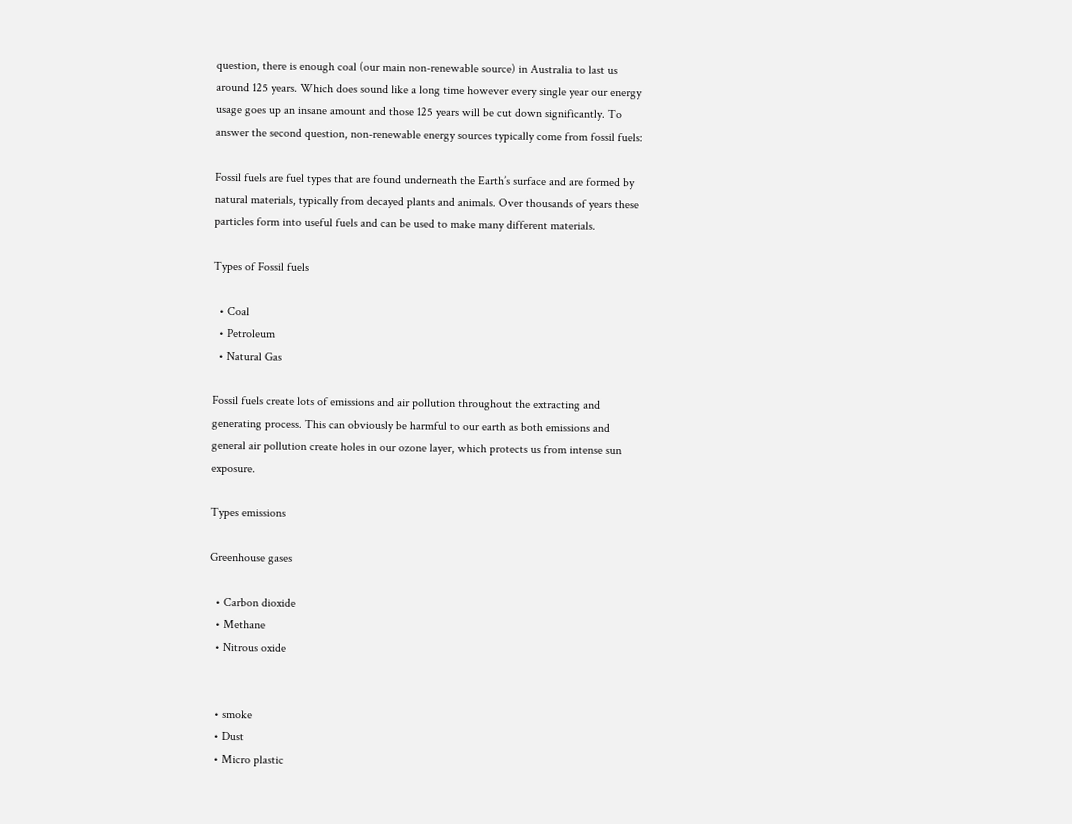question, there is enough coal (our main non-renewable source) in Australia to last us around 125 years. Which does sound like a long time however every single year our energy usage goes up an insane amount and those 125 years will be cut down significantly. To answer the second question, non-renewable energy sources typically come from fossil fuels:

Fossil fuels are fuel types that are found underneath the Earth’s surface and are formed by natural materials, typically from decayed plants and animals. Over thousands of years these particles form into useful fuels and can be used to make many different materials.

Types of Fossil fuels

  • Coal
  • Petroleum
  • Natural Gas

Fossil fuels create lots of emissions and air pollution throughout the extracting and generating process. This can obviously be harmful to our earth as both emissions and general air pollution create holes in our ozone layer, which protects us from intense sun exposure.

Types emissions

Greenhouse gases

  • Carbon dioxide
  • Methane
  • Nitrous oxide


  • smoke
  • Dust
  • Micro plastic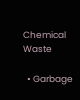Chemical Waste

  • Garbage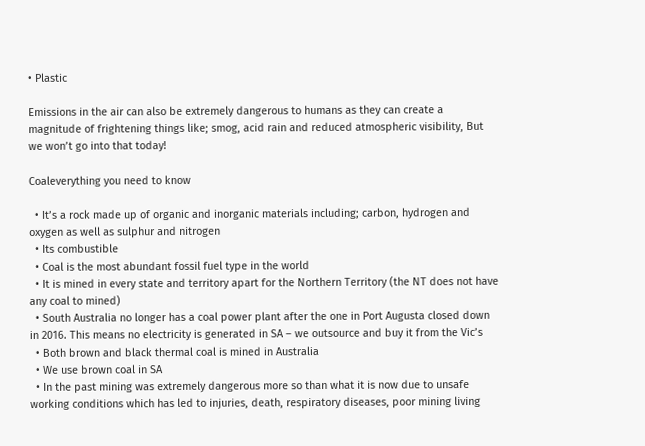• Plastic

Emissions in the air can also be extremely dangerous to humans as they can create a magnitude of frightening things like; smog, acid rain and reduced atmospheric visibility, But we won’t go into that today!

Coaleverything you need to know

  • It’s a rock made up of organic and inorganic materials including; carbon, hydrogen and oxygen as well as sulphur and nitrogen
  • Its combustible
  • Coal is the most abundant fossil fuel type in the world
  • It is mined in every state and territory apart for the Northern Territory (the NT does not have any coal to mined)
  • South Australia no longer has a coal power plant after the one in Port Augusta closed down in 2016. This means no electricity is generated in SA – we outsource and buy it from the Vic’s
  • Both brown and black thermal coal is mined in Australia
  • We use brown coal in SA
  • In the past mining was extremely dangerous more so than what it is now due to unsafe working conditions which has led to injuries, death, respiratory diseases, poor mining living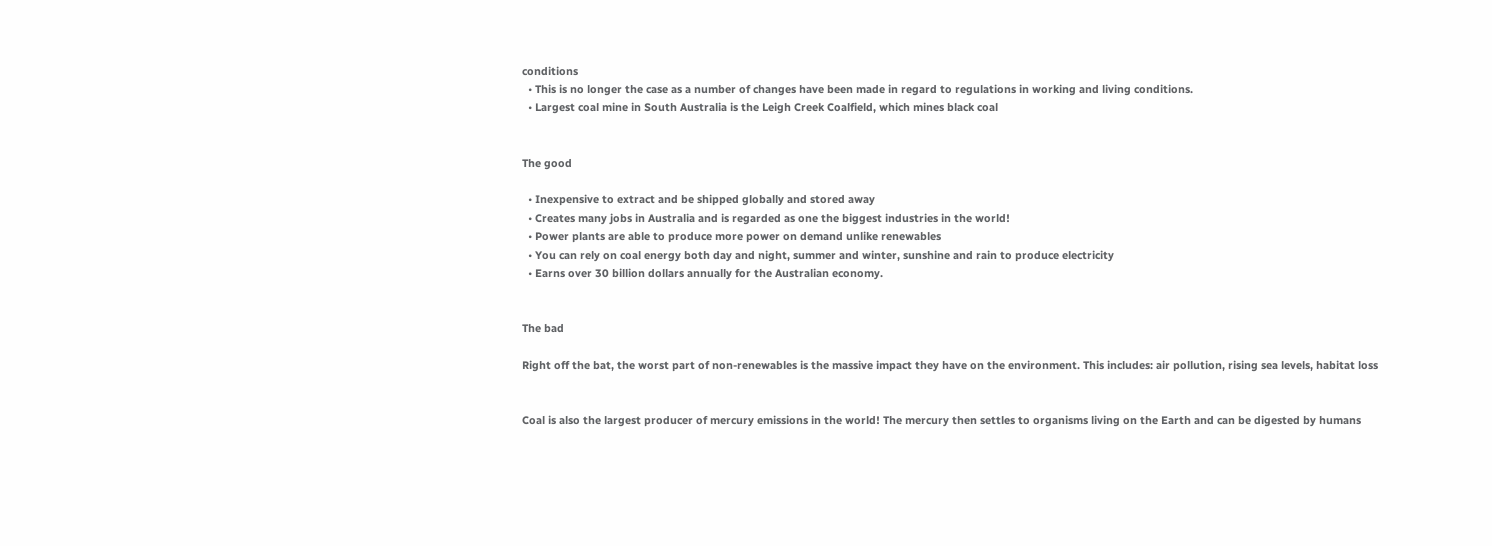conditions
  • This is no longer the case as a number of changes have been made in regard to regulations in working and living conditions.
  • Largest coal mine in South Australia is the Leigh Creek Coalfield, which mines black coal


The good

  • Inexpensive to extract and be shipped globally and stored away
  • Creates many jobs in Australia and is regarded as one the biggest industries in the world!
  • Power plants are able to produce more power on demand unlike renewables
  • You can rely on coal energy both day and night, summer and winter, sunshine and rain to produce electricity
  • Earns over 30 billion dollars annually for the Australian economy.


The bad

Right off the bat, the worst part of non-renewables is the massive impact they have on the environment. This includes: air pollution, rising sea levels, habitat loss


Coal is also the largest producer of mercury emissions in the world! The mercury then settles to organisms living on the Earth and can be digested by humans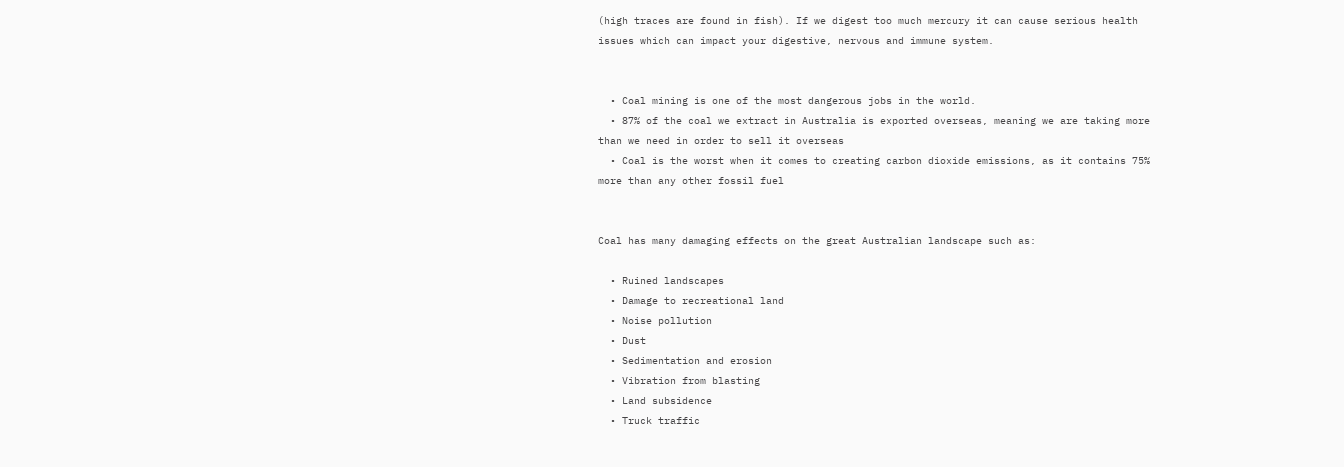(high traces are found in fish). If we digest too much mercury it can cause serious health issues which can impact your digestive, nervous and immune system.


  • Coal mining is one of the most dangerous jobs in the world.
  • 87% of the coal we extract in Australia is exported overseas, meaning we are taking more than we need in order to sell it overseas
  • Coal is the worst when it comes to creating carbon dioxide emissions, as it contains 75% more than any other fossil fuel


Coal has many damaging effects on the great Australian landscape such as:

  • Ruined landscapes
  • Damage to recreational land
  • Noise pollution
  • Dust
  • Sedimentation and erosion
  • Vibration from blasting
  • Land subsidence
  • Truck traffic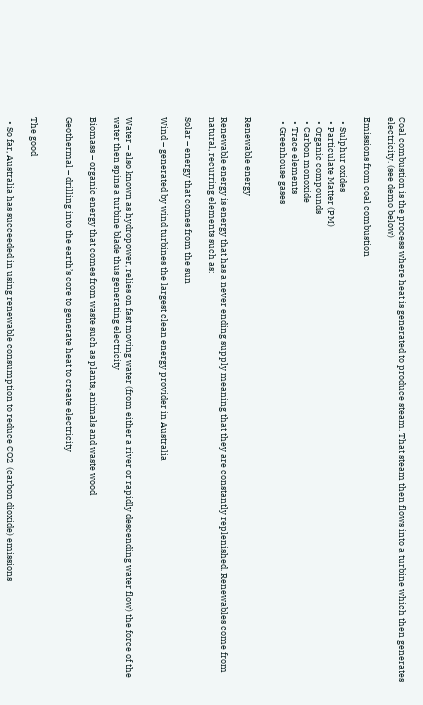Coal combustion is the process where heat is generated to produce steam. That steam then flows into a turbine which then generates electricity. (see demo below)

Emissions from coal combustion

  • Sulphur oxides
  • Particulate Matter (PM)
  • Organic compounds
  • Carbon monoxide
  • Trace elements
  • Greenhouse gases


Renewable energy

Renewable energy is energy that has a never ending supply meaning that they are constantly replenished. Renewables come from natural, recurring elements such as:

Solar – energy that comes from the sun

Wind – generated by wind turbines the largest clean energy provider in Australia


Water – also known as hydropower, relies on fast moving water (from either a river or rapidly descending water flow) the force of the water then spins a turbine blade thus generating electricity

Biomass – organic energy that comes from waste such as plants, animals and waste wood

Geothermal – drilling into the earth’s core to generate heat to create electricity


The good

  • So far, Australia has succeeded in using renewable consumption to reduce CO2  (carbon dioxide) emissions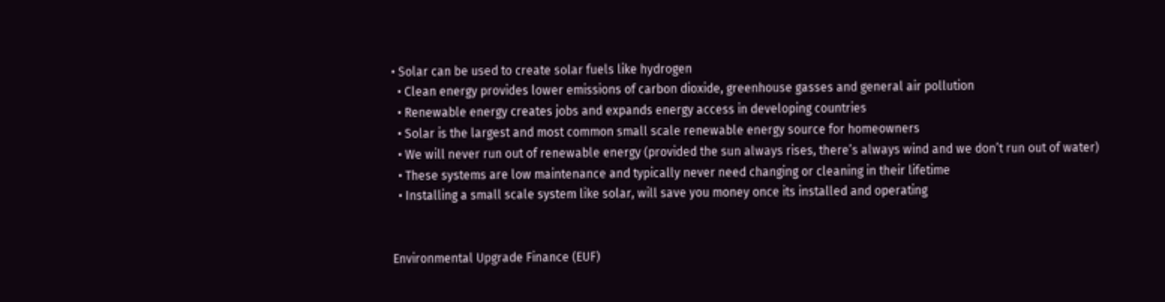• Solar can be used to create solar fuels like hydrogen
  • Clean energy provides lower emissions of carbon dioxide, greenhouse gasses and general air pollution
  • Renewable energy creates jobs and expands energy access in developing countries
  • Solar is the largest and most common small scale renewable energy source for homeowners
  • We will never run out of renewable energy (provided the sun always rises, there’s always wind and we don’t run out of water)
  • These systems are low maintenance and typically never need changing or cleaning in their lifetime
  • Installing a small scale system like solar, will save you money once its installed and operating


Environmental Upgrade Finance (EUF)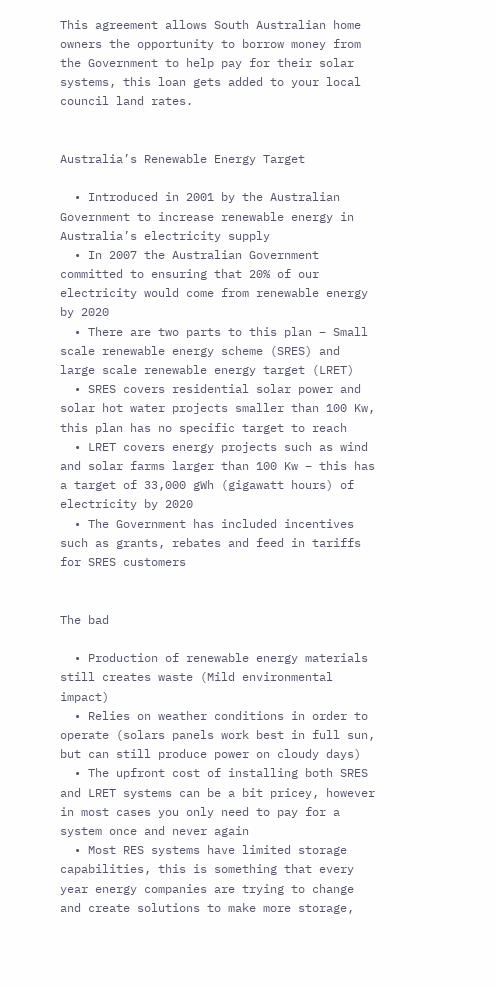This agreement allows South Australian home owners the opportunity to borrow money from the Government to help pay for their solar systems, this loan gets added to your local council land rates.


Australia’s Renewable Energy Target

  • Introduced in 2001 by the Australian Government to increase renewable energy in Australia’s electricity supply
  • In 2007 the Australian Government committed to ensuring that 20% of our electricity would come from renewable energy by 2020
  • There are two parts to this plan – Small scale renewable energy scheme (SRES) and large scale renewable energy target (LRET)
  • SRES covers residential solar power and solar hot water projects smaller than 100 Kw, this plan has no specific target to reach
  • LRET covers energy projects such as wind and solar farms larger than 100 Kw – this has a target of 33,000 gWh (gigawatt hours) of electricity by 2020
  • The Government has included incentives such as grants, rebates and feed in tariffs for SRES customers


The bad

  • Production of renewable energy materials still creates waste (Mild environmental impact)
  • Relies on weather conditions in order to operate (solars panels work best in full sun, but can still produce power on cloudy days)
  • The upfront cost of installing both SRES and LRET systems can be a bit pricey, however in most cases you only need to pay for a system once and never again
  • Most RES systems have limited storage capabilities, this is something that every year energy companies are trying to change and create solutions to make more storage,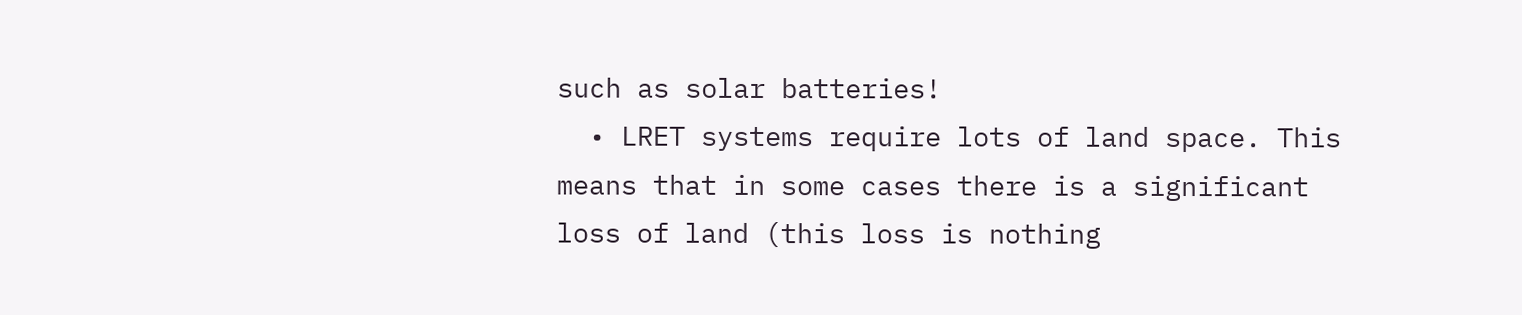such as solar batteries!
  • LRET systems require lots of land space. This means that in some cases there is a significant loss of land (this loss is nothing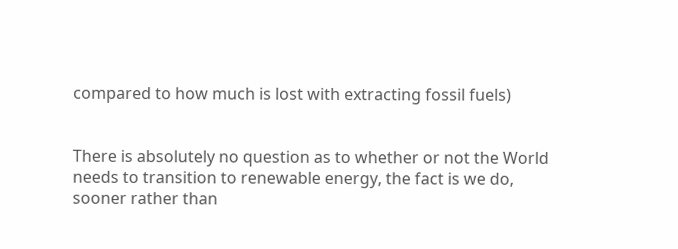compared to how much is lost with extracting fossil fuels)


There is absolutely no question as to whether or not the World needs to transition to renewable energy, the fact is we do, sooner rather than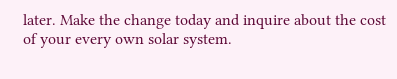later. Make the change today and inquire about the cost of your every own solar system.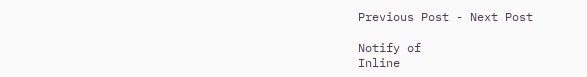Previous Post - Next Post

Notify of
Inline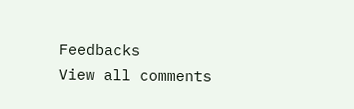Feedbacks
View all comments